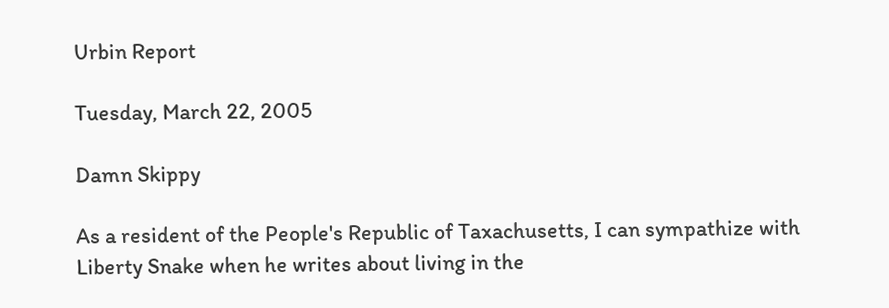Urbin Report

Tuesday, March 22, 2005

Damn Skippy

As a resident of the People's Republic of Taxachusetts, I can sympathize with Liberty Snake when he writes about living in the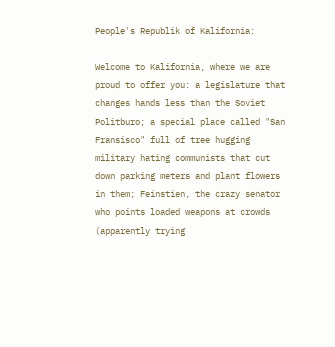People's Republik of Kalifornia:

Welcome to Kalifornia, where we are proud to offer you: a legislature that changes hands less than the Soviet Politburo; a special place called "San Fransisco" full of tree hugging military hating communists that cut down parking meters and plant flowers in them; Feinstien, the crazy senator who points loaded weapons at crowds (apparently trying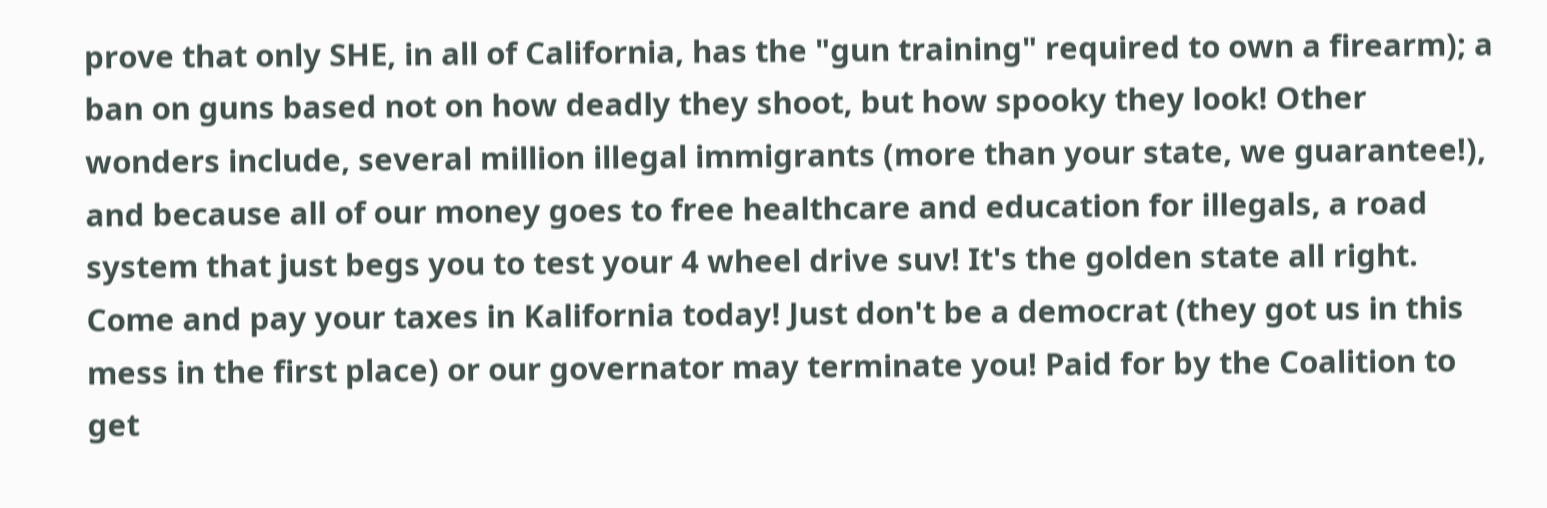prove that only SHE, in all of California, has the "gun training" required to own a firearm); a ban on guns based not on how deadly they shoot, but how spooky they look! Other wonders include, several million illegal immigrants (more than your state, we guarantee!), and because all of our money goes to free healthcare and education for illegals, a road system that just begs you to test your 4 wheel drive suv! It's the golden state all right. Come and pay your taxes in Kalifornia today! Just don't be a democrat (they got us in this mess in the first place) or our governator may terminate you! Paid for by the Coalition to get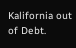Kalifornia out of Debt.